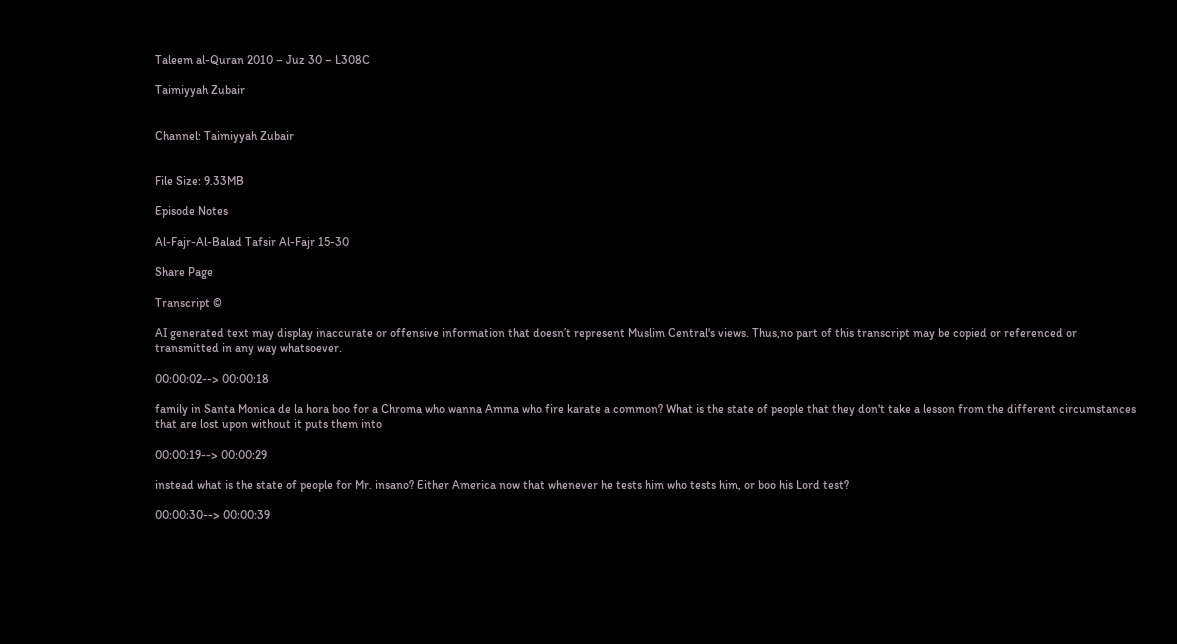Taleem al-Quran 2010 – Juz 30 – L308C

Taimiyyah Zubair


Channel: Taimiyyah Zubair


File Size: 9.33MB

Episode Notes

Al-Fajr-Al-Balad Tafsir Al-Fajr 15-30

Share Page

Transcript ©

AI generated text may display inaccurate or offensive information that doesn’t represent Muslim Central's views. Thus,no part of this transcript may be copied or referenced or transmitted in any way whatsoever.

00:00:02--> 00:00:18

family in Santa Monica de la hora boo for a Chroma who wanna Amma who fire karate a common? What is the state of people that they don't take a lesson from the different circumstances that are lost upon without it puts them into

00:00:19--> 00:00:29

instead what is the state of people for Mr. insano? Either America now that whenever he tests him who tests him, or boo his Lord test?

00:00:30--> 00:00:39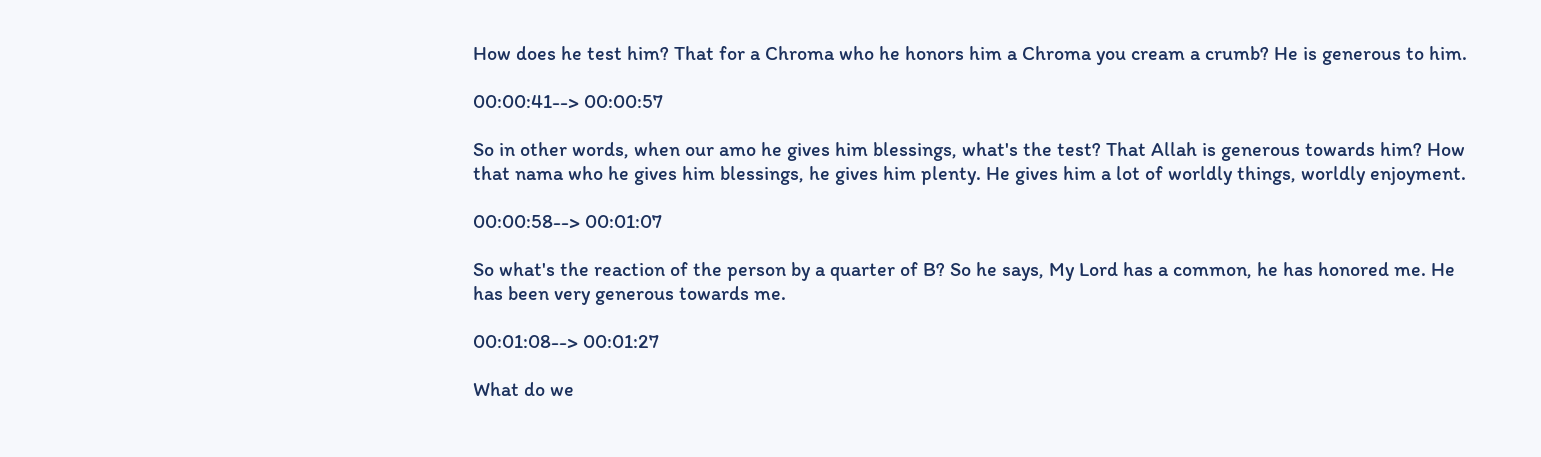How does he test him? That for a Chroma who he honors him a Chroma you cream a crumb? He is generous to him.

00:00:41--> 00:00:57

So in other words, when our amo he gives him blessings, what's the test? That Allah is generous towards him? How that nama who he gives him blessings, he gives him plenty. He gives him a lot of worldly things, worldly enjoyment.

00:00:58--> 00:01:07

So what's the reaction of the person by a quarter of B? So he says, My Lord has a common, he has honored me. He has been very generous towards me.

00:01:08--> 00:01:27

What do we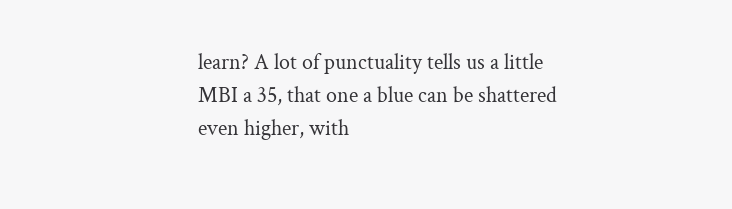learn? A lot of punctuality tells us a little MBI a 35, that one a blue can be shattered even higher, with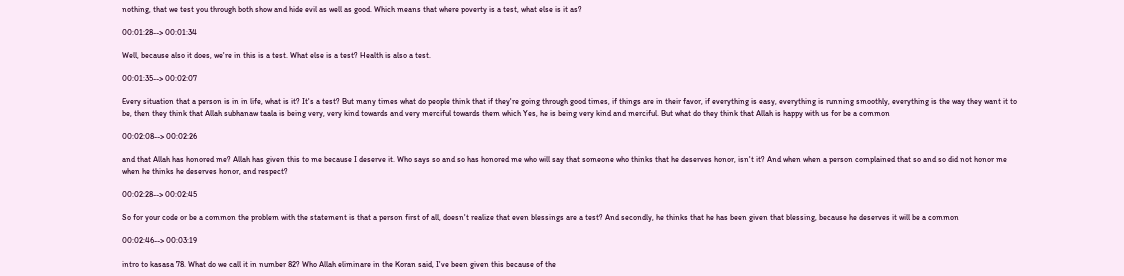nothing, that we test you through both show and hide evil as well as good. Which means that where poverty is a test, what else is it as?

00:01:28--> 00:01:34

Well, because also it does, we're in this is a test. What else is a test? Health is also a test.

00:01:35--> 00:02:07

Every situation that a person is in in life, what is it? It's a test? But many times what do people think that if they're going through good times, if things are in their favor, if everything is easy, everything is running smoothly, everything is the way they want it to be, then they think that Allah subhanaw taala is being very, very kind towards and very merciful towards them which Yes, he is being very kind and merciful. But what do they think that Allah is happy with us for be a common

00:02:08--> 00:02:26

and that Allah has honored me? Allah has given this to me because I deserve it. Who says so and so has honored me who will say that someone who thinks that he deserves honor, isn't it? And when when a person complained that so and so did not honor me when he thinks he deserves honor, and respect?

00:02:28--> 00:02:45

So for your code or be a common the problem with the statement is that a person first of all, doesn't realize that even blessings are a test? And secondly, he thinks that he has been given that blessing, because he deserves it will be a common

00:02:46--> 00:03:19

intro to kasasa 78. What do we call it in number 82? Who Allah eliminare in the Koran said, I've been given this because of the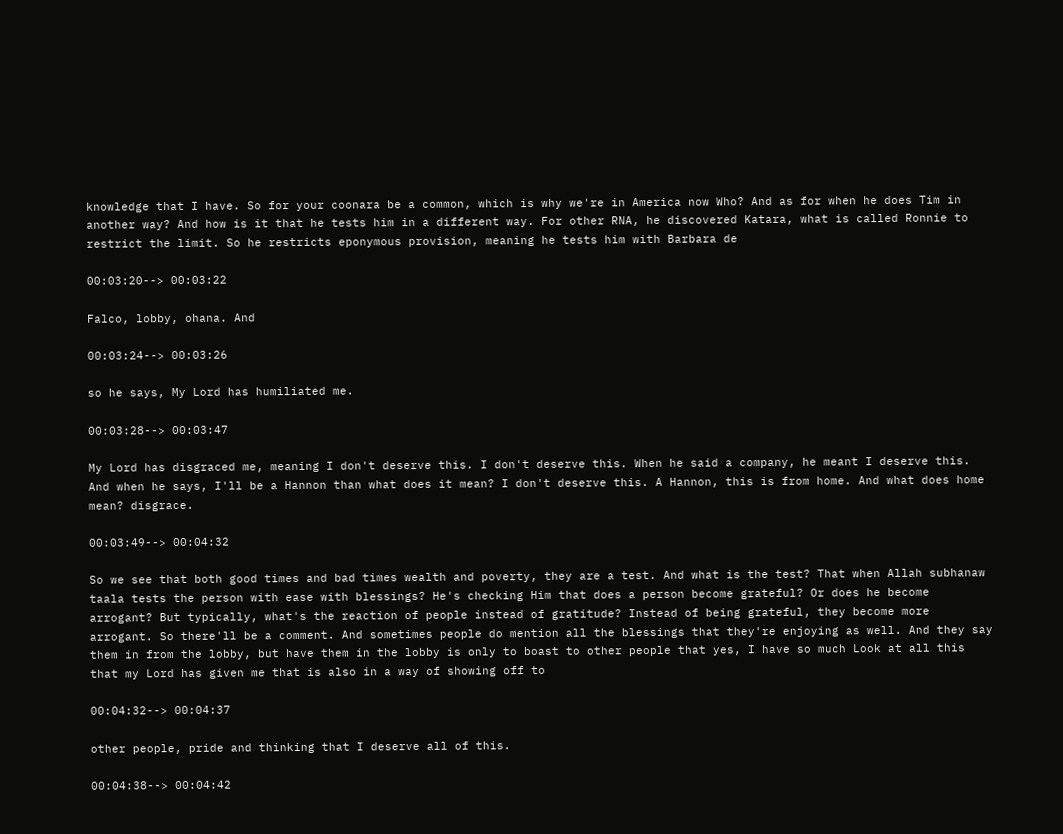knowledge that I have. So for your coonara be a common, which is why we're in America now Who? And as for when he does Tim in another way? And how is it that he tests him in a different way. For other RNA, he discovered Katara, what is called Ronnie to restrict the limit. So he restricts eponymous provision, meaning he tests him with Barbara de

00:03:20--> 00:03:22

Falco, lobby, ohana. And

00:03:24--> 00:03:26

so he says, My Lord has humiliated me.

00:03:28--> 00:03:47

My Lord has disgraced me, meaning I don't deserve this. I don't deserve this. When he said a company, he meant I deserve this. And when he says, I'll be a Hannon than what does it mean? I don't deserve this. A Hannon, this is from home. And what does home mean? disgrace.

00:03:49--> 00:04:32

So we see that both good times and bad times wealth and poverty, they are a test. And what is the test? That when Allah subhanaw taala tests the person with ease with blessings? He's checking Him that does a person become grateful? Or does he become arrogant? But typically, what's the reaction of people instead of gratitude? Instead of being grateful, they become more arrogant. So there'll be a comment. And sometimes people do mention all the blessings that they're enjoying as well. And they say them in from the lobby, but have them in the lobby is only to boast to other people that yes, I have so much Look at all this that my Lord has given me that is also in a way of showing off to

00:04:32--> 00:04:37

other people, pride and thinking that I deserve all of this.

00:04:38--> 00:04:42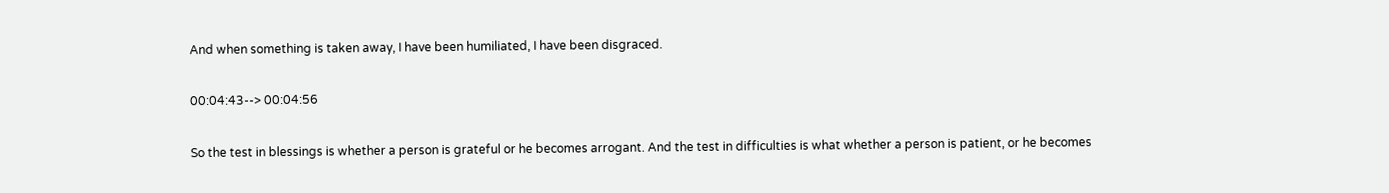And when something is taken away, I have been humiliated, I have been disgraced.

00:04:43--> 00:04:56

So the test in blessings is whether a person is grateful or he becomes arrogant. And the test in difficulties is what whether a person is patient, or he becomes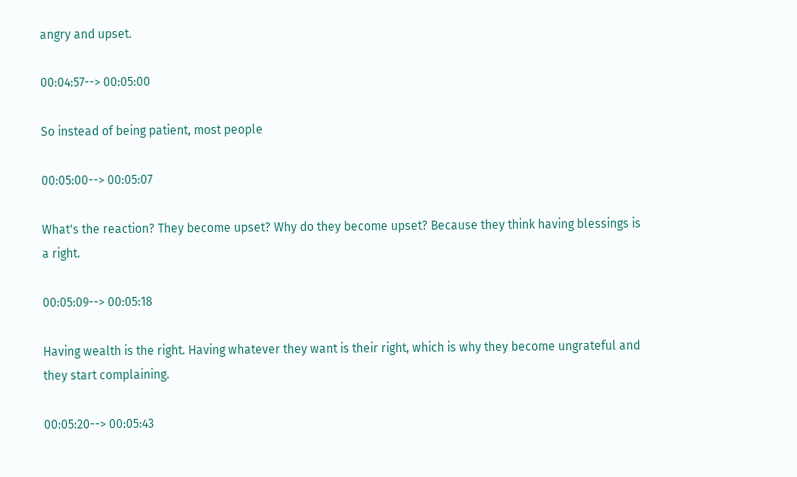angry and upset.

00:04:57--> 00:05:00

So instead of being patient, most people

00:05:00--> 00:05:07

What's the reaction? They become upset? Why do they become upset? Because they think having blessings is a right.

00:05:09--> 00:05:18

Having wealth is the right. Having whatever they want is their right, which is why they become ungrateful and they start complaining.

00:05:20--> 00:05:43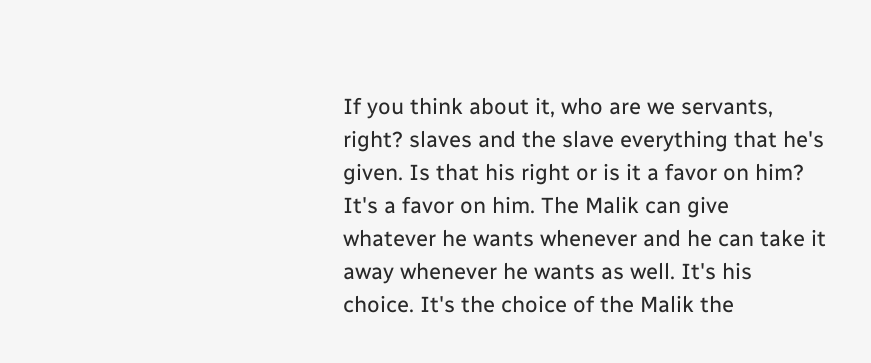If you think about it, who are we servants, right? slaves and the slave everything that he's given. Is that his right or is it a favor on him? It's a favor on him. The Malik can give whatever he wants whenever and he can take it away whenever he wants as well. It's his choice. It's the choice of the Malik the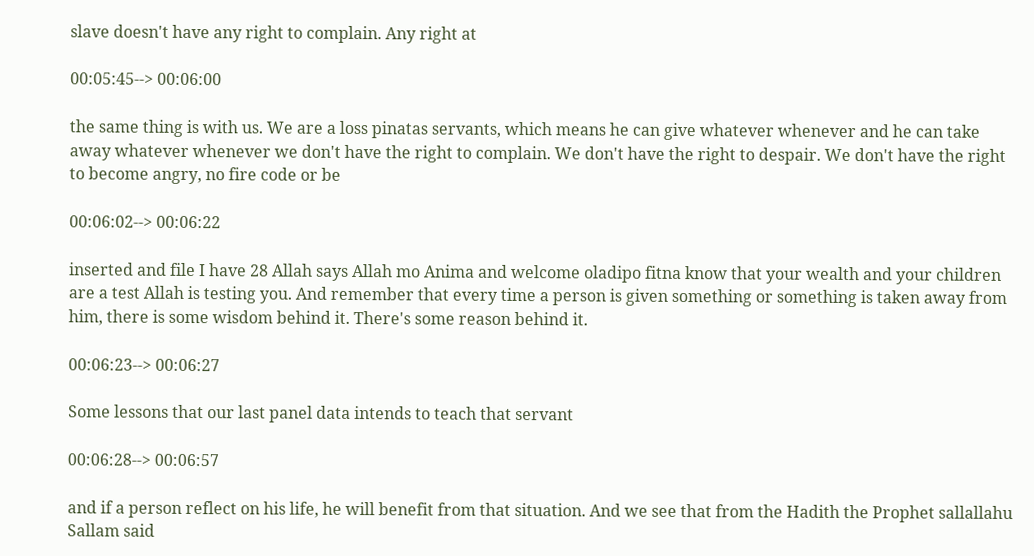slave doesn't have any right to complain. Any right at

00:05:45--> 00:06:00

the same thing is with us. We are a loss pinatas servants, which means he can give whatever whenever and he can take away whatever whenever we don't have the right to complain. We don't have the right to despair. We don't have the right to become angry, no fire code or be

00:06:02--> 00:06:22

inserted and file I have 28 Allah says Allah mo Anima and welcome oladipo fitna know that your wealth and your children are a test Allah is testing you. And remember that every time a person is given something or something is taken away from him, there is some wisdom behind it. There's some reason behind it.

00:06:23--> 00:06:27

Some lessons that our last panel data intends to teach that servant

00:06:28--> 00:06:57

and if a person reflect on his life, he will benefit from that situation. And we see that from the Hadith the Prophet sallallahu Sallam said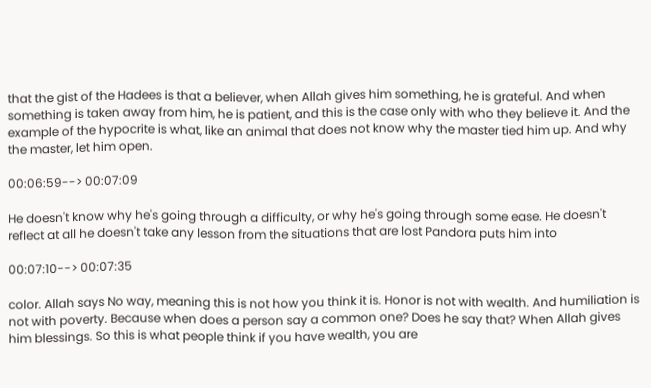that the gist of the Hadees is that a believer, when Allah gives him something, he is grateful. And when something is taken away from him, he is patient, and this is the case only with who they believe it. And the example of the hypocrite is what, like an animal that does not know why the master tied him up. And why the master, let him open.

00:06:59--> 00:07:09

He doesn't know why he's going through a difficulty, or why he's going through some ease. He doesn't reflect at all he doesn't take any lesson from the situations that are lost Pandora puts him into

00:07:10--> 00:07:35

color. Allah says No way, meaning this is not how you think it is. Honor is not with wealth. And humiliation is not with poverty. Because when does a person say a common one? Does he say that? When Allah gives him blessings. So this is what people think if you have wealth, you are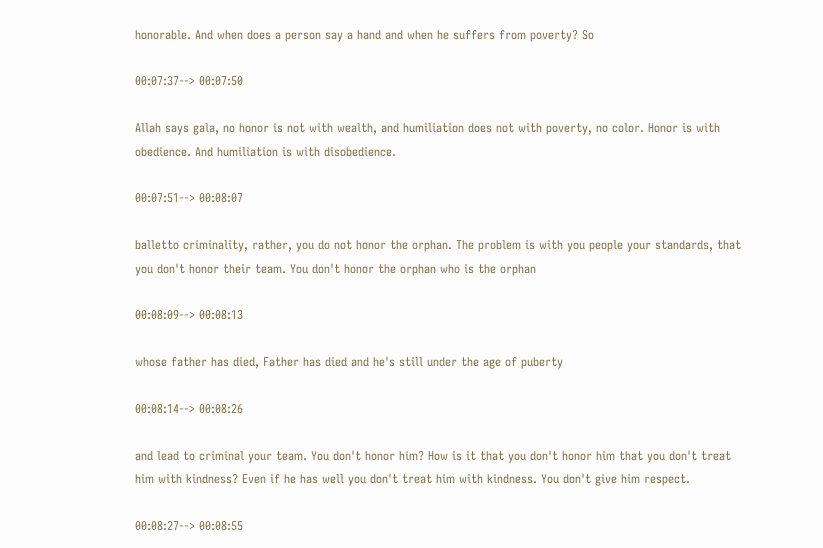honorable. And when does a person say a hand and when he suffers from poverty? So

00:07:37--> 00:07:50

Allah says gala, no honor is not with wealth, and humiliation does not with poverty, no color. Honor is with obedience. And humiliation is with disobedience.

00:07:51--> 00:08:07

balletto criminality, rather, you do not honor the orphan. The problem is with you people your standards, that you don't honor their team. You don't honor the orphan who is the orphan

00:08:09--> 00:08:13

whose father has died, Father has died and he's still under the age of puberty

00:08:14--> 00:08:26

and lead to criminal your team. You don't honor him? How is it that you don't honor him that you don't treat him with kindness? Even if he has well you don't treat him with kindness. You don't give him respect.

00:08:27--> 00:08:55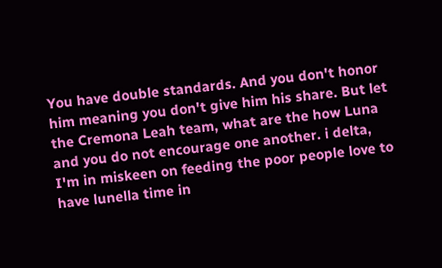You have double standards. And you don't honor him meaning you don't give him his share. But let the Cremona Leah team, what are the how Luna and you do not encourage one another. i delta, I'm in miskeen on feeding the poor people love to have lunella time in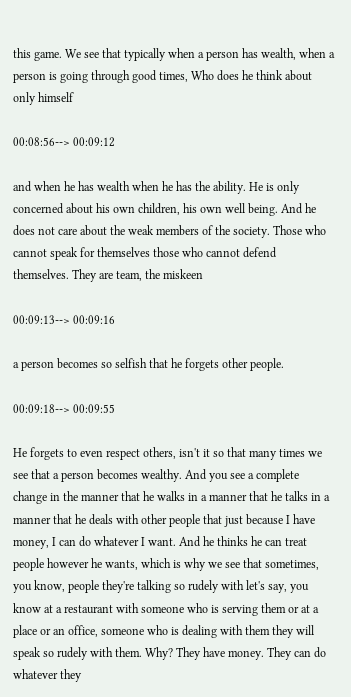this game. We see that typically when a person has wealth, when a person is going through good times, Who does he think about only himself

00:08:56--> 00:09:12

and when he has wealth when he has the ability. He is only concerned about his own children, his own well being. And he does not care about the weak members of the society. Those who cannot speak for themselves those who cannot defend themselves. They are team, the miskeen

00:09:13--> 00:09:16

a person becomes so selfish that he forgets other people.

00:09:18--> 00:09:55

He forgets to even respect others, isn't it so that many times we see that a person becomes wealthy. And you see a complete change in the manner that he walks in a manner that he talks in a manner that he deals with other people that just because I have money, I can do whatever I want. And he thinks he can treat people however he wants, which is why we see that sometimes, you know, people they're talking so rudely with let's say, you know at a restaurant with someone who is serving them or at a place or an office, someone who is dealing with them they will speak so rudely with them. Why? They have money. They can do whatever they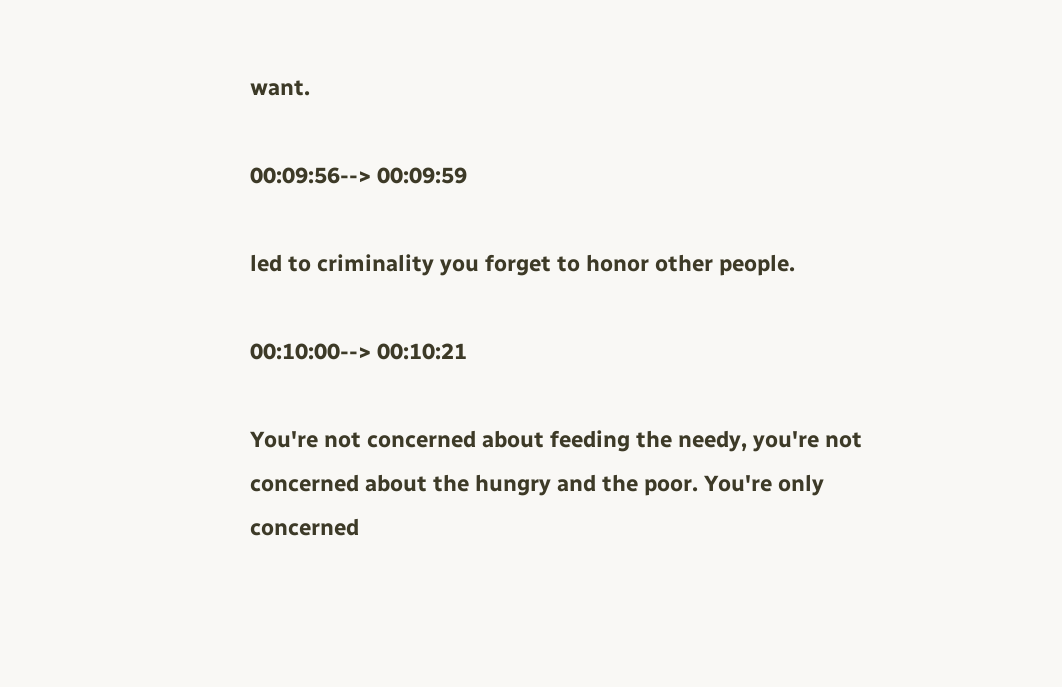want.

00:09:56--> 00:09:59

led to criminality you forget to honor other people.

00:10:00--> 00:10:21

You're not concerned about feeding the needy, you're not concerned about the hungry and the poor. You're only concerned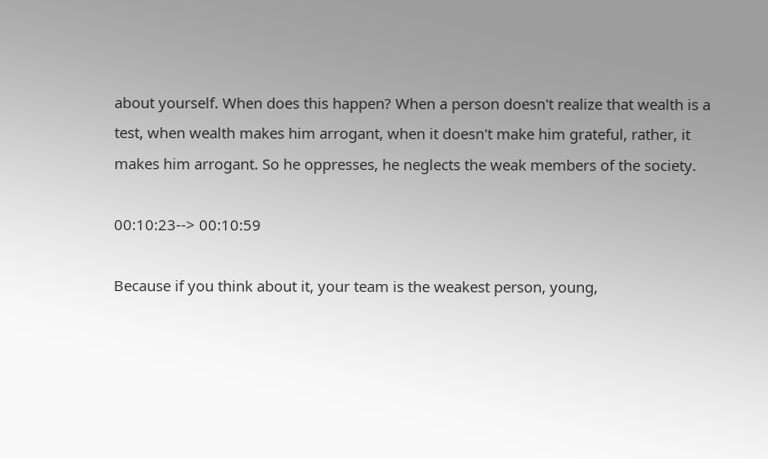about yourself. When does this happen? When a person doesn't realize that wealth is a test, when wealth makes him arrogant, when it doesn't make him grateful, rather, it makes him arrogant. So he oppresses, he neglects the weak members of the society.

00:10:23--> 00:10:59

Because if you think about it, your team is the weakest person, young,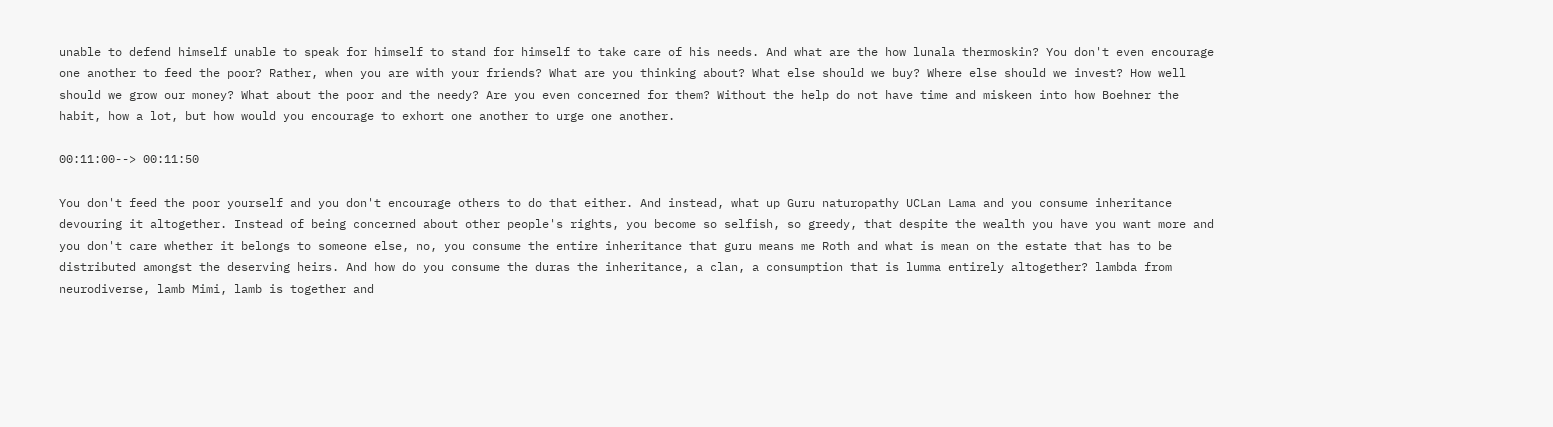unable to defend himself unable to speak for himself to stand for himself to take care of his needs. And what are the how lunala thermoskin? You don't even encourage one another to feed the poor? Rather, when you are with your friends? What are you thinking about? What else should we buy? Where else should we invest? How well should we grow our money? What about the poor and the needy? Are you even concerned for them? Without the help do not have time and miskeen into how Boehner the habit, how a lot, but how would you encourage to exhort one another to urge one another.

00:11:00--> 00:11:50

You don't feed the poor yourself and you don't encourage others to do that either. And instead, what up Guru naturopathy UCLan Lama and you consume inheritance devouring it altogether. Instead of being concerned about other people's rights, you become so selfish, so greedy, that despite the wealth you have you want more and you don't care whether it belongs to someone else, no, you consume the entire inheritance that guru means me Roth and what is mean on the estate that has to be distributed amongst the deserving heirs. And how do you consume the duras the inheritance, a clan, a consumption that is lumma entirely altogether? lambda from neurodiverse, lamb Mimi, lamb is together and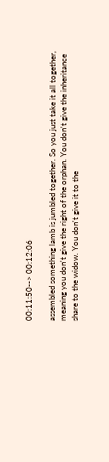00:11:50--> 00:12:06

assembled something lamb is jumbled together. So you just take it all together, meaning you don't give the right of the orphan. You don't give the inheritance share to the widow. You don't give it to the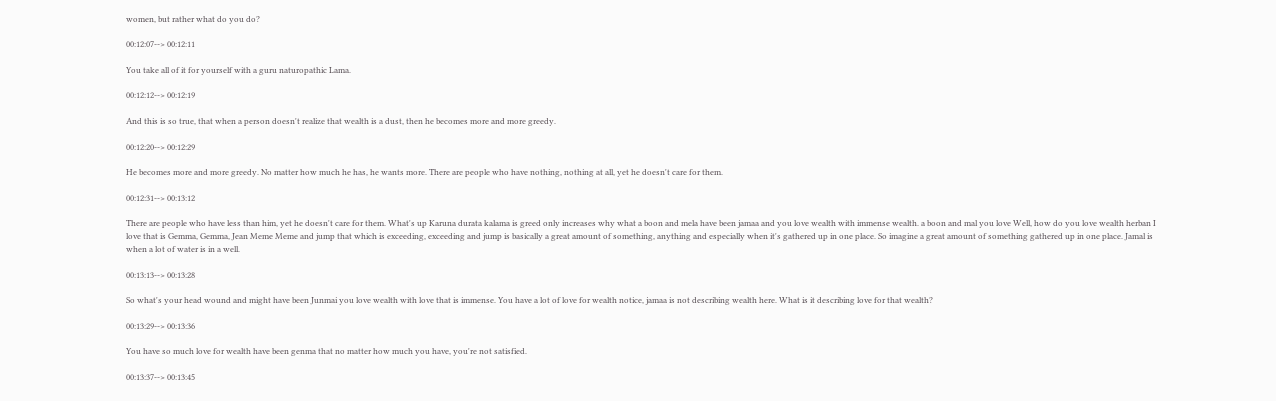women, but rather what do you do?

00:12:07--> 00:12:11

You take all of it for yourself with a guru naturopathic Lama.

00:12:12--> 00:12:19

And this is so true, that when a person doesn't realize that wealth is a dust, then he becomes more and more greedy.

00:12:20--> 00:12:29

He becomes more and more greedy. No matter how much he has, he wants more. There are people who have nothing, nothing at all, yet he doesn't care for them.

00:12:31--> 00:13:12

There are people who have less than him, yet he doesn't care for them. What's up Karuna durata kalama is greed only increases why what a boon and mela have been jamaa and you love wealth with immense wealth. a boon and mal you love Well, how do you love wealth herban I love that is Gemma, Gemma, Jean Meme Meme and jump that which is exceeding, exceeding and jump is basically a great amount of something, anything and especially when it's gathered up in one place. So imagine a great amount of something gathered up in one place. Jamal is when a lot of water is in a well.

00:13:13--> 00:13:28

So what's your head wound and might have been Junmai you love wealth with love that is immense. You have a lot of love for wealth notice, jamaa is not describing wealth here. What is it describing love for that wealth?

00:13:29--> 00:13:36

You have so much love for wealth have been genma that no matter how much you have, you're not satisfied.

00:13:37--> 00:13:45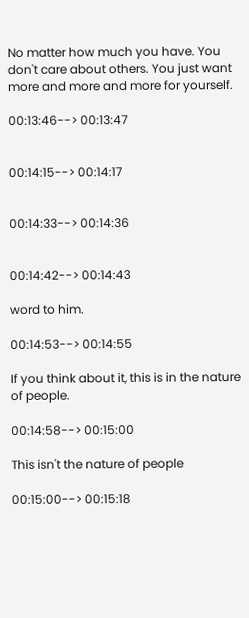No matter how much you have. You don't care about others. You just want more and more and more for yourself.

00:13:46--> 00:13:47


00:14:15--> 00:14:17


00:14:33--> 00:14:36


00:14:42--> 00:14:43

word to him.

00:14:53--> 00:14:55

If you think about it, this is in the nature of people.

00:14:58--> 00:15:00

This isn't the nature of people

00:15:00--> 00:15:18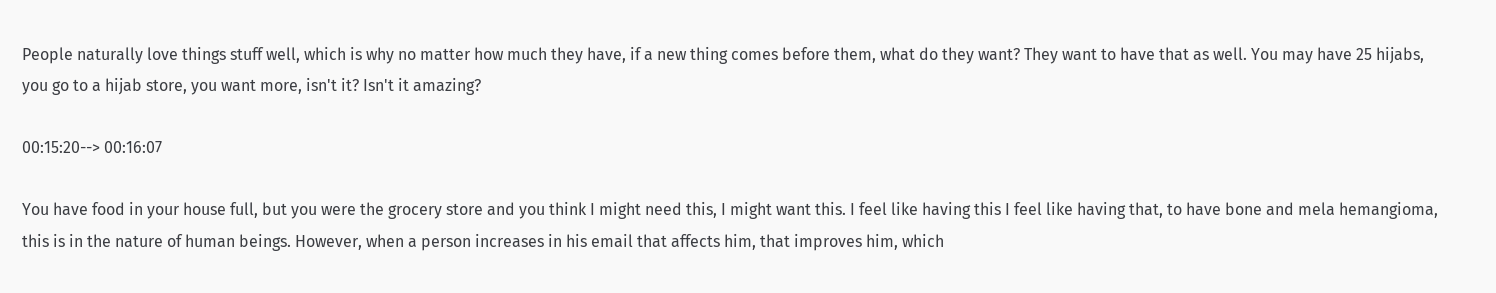People naturally love things stuff well, which is why no matter how much they have, if a new thing comes before them, what do they want? They want to have that as well. You may have 25 hijabs, you go to a hijab store, you want more, isn't it? Isn't it amazing?

00:15:20--> 00:16:07

You have food in your house full, but you were the grocery store and you think I might need this, I might want this. I feel like having this I feel like having that, to have bone and mela hemangioma, this is in the nature of human beings. However, when a person increases in his email that affects him, that improves him, which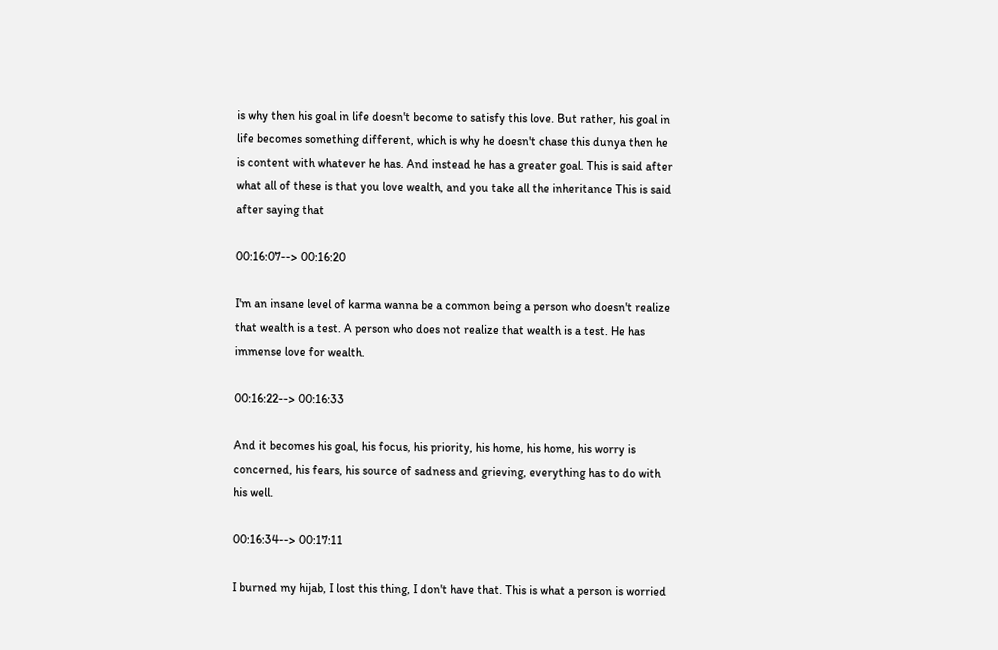is why then his goal in life doesn't become to satisfy this love. But rather, his goal in life becomes something different, which is why he doesn't chase this dunya then he is content with whatever he has. And instead he has a greater goal. This is said after what all of these is that you love wealth, and you take all the inheritance This is said after saying that

00:16:07--> 00:16:20

I'm an insane level of karma wanna be a common being a person who doesn't realize that wealth is a test. A person who does not realize that wealth is a test. He has immense love for wealth.

00:16:22--> 00:16:33

And it becomes his goal, his focus, his priority, his home, his home, his worry is concerned, his fears, his source of sadness and grieving, everything has to do with his well.

00:16:34--> 00:17:11

I burned my hijab, I lost this thing, I don't have that. This is what a person is worried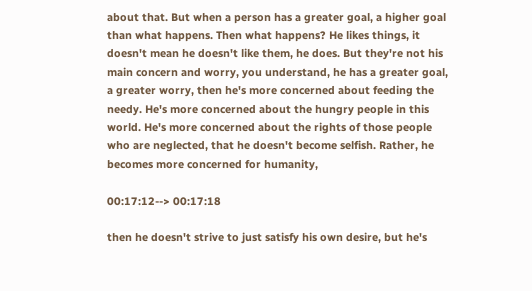about that. But when a person has a greater goal, a higher goal than what happens. Then what happens? He likes things, it doesn't mean he doesn't like them, he does. But they're not his main concern and worry, you understand, he has a greater goal, a greater worry, then he's more concerned about feeding the needy. He's more concerned about the hungry people in this world. He's more concerned about the rights of those people who are neglected, that he doesn't become selfish. Rather, he becomes more concerned for humanity,

00:17:12--> 00:17:18

then he doesn't strive to just satisfy his own desire, but he's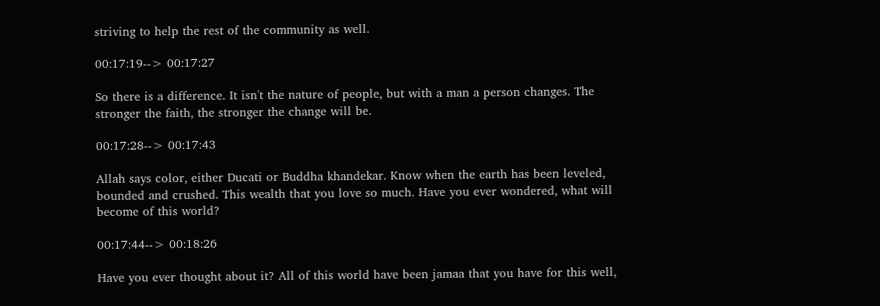striving to help the rest of the community as well.

00:17:19--> 00:17:27

So there is a difference. It isn't the nature of people, but with a man a person changes. The stronger the faith, the stronger the change will be.

00:17:28--> 00:17:43

Allah says color, either Ducati or Buddha khandekar. Know when the earth has been leveled, bounded and crushed. This wealth that you love so much. Have you ever wondered, what will become of this world?

00:17:44--> 00:18:26

Have you ever thought about it? All of this world have been jamaa that you have for this well,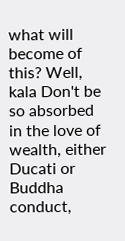what will become of this? Well, kala Don't be so absorbed in the love of wealth, either Ducati or Buddha conduct,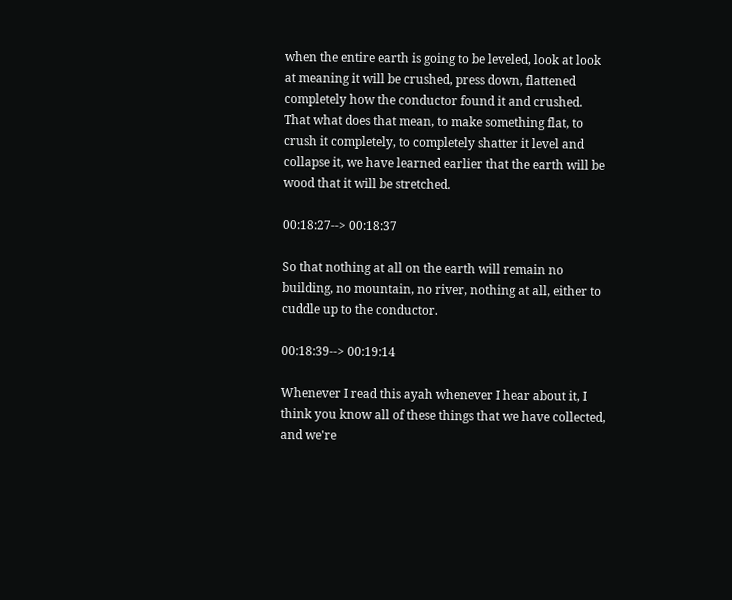when the entire earth is going to be leveled, look at look at meaning it will be crushed, press down, flattened completely how the conductor found it and crushed. That what does that mean, to make something flat, to crush it completely, to completely shatter it level and collapse it, we have learned earlier that the earth will be wood that it will be stretched.

00:18:27--> 00:18:37

So that nothing at all on the earth will remain no building, no mountain, no river, nothing at all, either to cuddle up to the conductor.

00:18:39--> 00:19:14

Whenever I read this ayah whenever I hear about it, I think you know all of these things that we have collected, and we're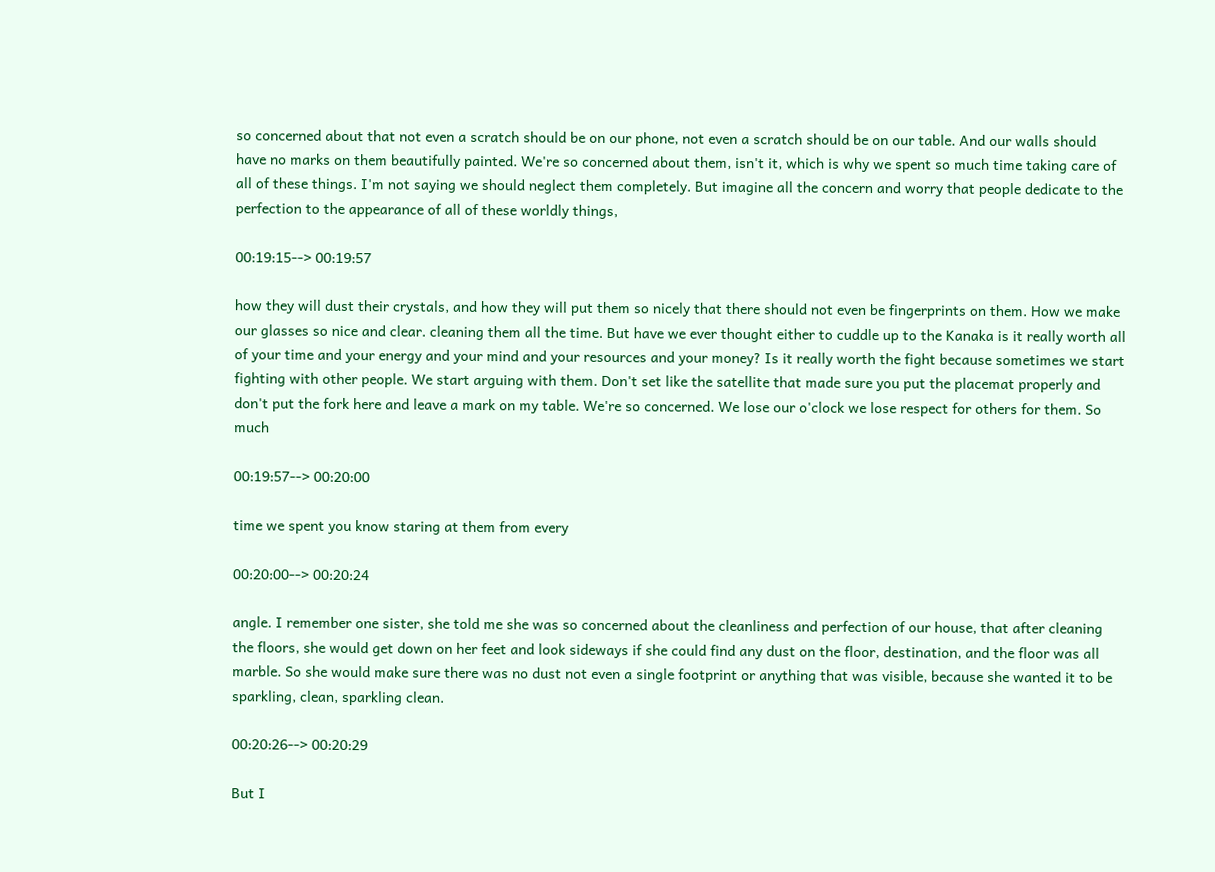so concerned about that not even a scratch should be on our phone, not even a scratch should be on our table. And our walls should have no marks on them beautifully painted. We're so concerned about them, isn't it, which is why we spent so much time taking care of all of these things. I'm not saying we should neglect them completely. But imagine all the concern and worry that people dedicate to the perfection to the appearance of all of these worldly things,

00:19:15--> 00:19:57

how they will dust their crystals, and how they will put them so nicely that there should not even be fingerprints on them. How we make our glasses so nice and clear. cleaning them all the time. But have we ever thought either to cuddle up to the Kanaka is it really worth all of your time and your energy and your mind and your resources and your money? Is it really worth the fight because sometimes we start fighting with other people. We start arguing with them. Don't set like the satellite that made sure you put the placemat properly and don't put the fork here and leave a mark on my table. We're so concerned. We lose our o'clock we lose respect for others for them. So much

00:19:57--> 00:20:00

time we spent you know staring at them from every

00:20:00--> 00:20:24

angle. I remember one sister, she told me she was so concerned about the cleanliness and perfection of our house, that after cleaning the floors, she would get down on her feet and look sideways if she could find any dust on the floor, destination, and the floor was all marble. So she would make sure there was no dust not even a single footprint or anything that was visible, because she wanted it to be sparkling, clean, sparkling clean.

00:20:26--> 00:20:29

But I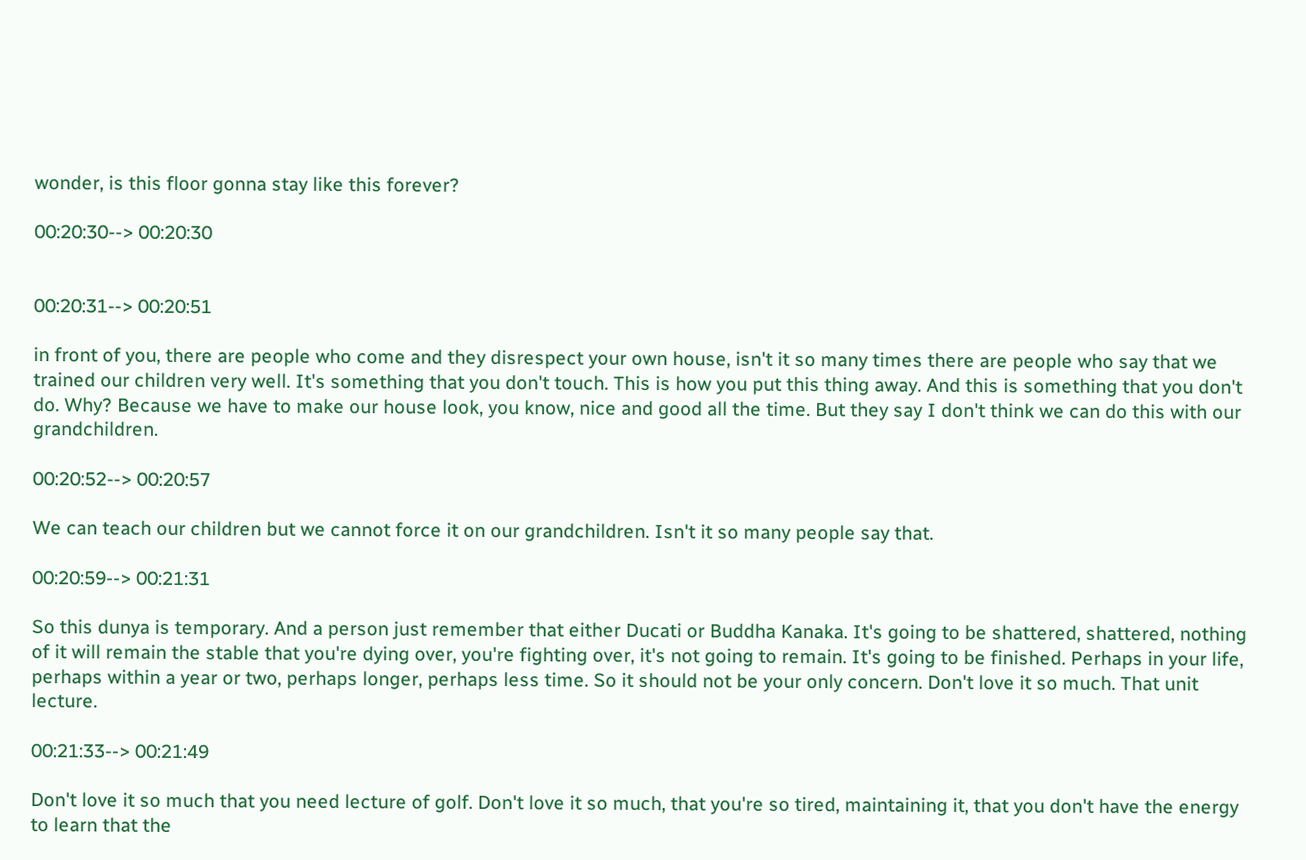wonder, is this floor gonna stay like this forever?

00:20:30--> 00:20:30


00:20:31--> 00:20:51

in front of you, there are people who come and they disrespect your own house, isn't it so many times there are people who say that we trained our children very well. It's something that you don't touch. This is how you put this thing away. And this is something that you don't do. Why? Because we have to make our house look, you know, nice and good all the time. But they say I don't think we can do this with our grandchildren.

00:20:52--> 00:20:57

We can teach our children but we cannot force it on our grandchildren. Isn't it so many people say that.

00:20:59--> 00:21:31

So this dunya is temporary. And a person just remember that either Ducati or Buddha Kanaka. It's going to be shattered, shattered, nothing of it will remain the stable that you're dying over, you're fighting over, it's not going to remain. It's going to be finished. Perhaps in your life, perhaps within a year or two, perhaps longer, perhaps less time. So it should not be your only concern. Don't love it so much. That unit lecture.

00:21:33--> 00:21:49

Don't love it so much that you need lecture of golf. Don't love it so much, that you're so tired, maintaining it, that you don't have the energy to learn that the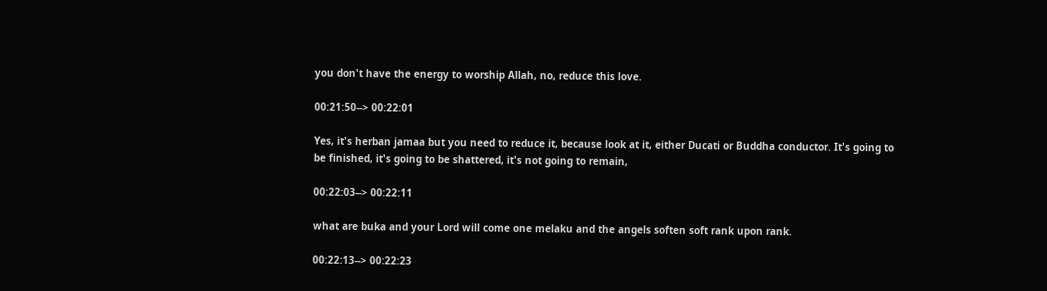you don't have the energy to worship Allah, no, reduce this love.

00:21:50--> 00:22:01

Yes, it's herban jamaa but you need to reduce it, because look at it, either Ducati or Buddha conductor. It's going to be finished, it's going to be shattered, it's not going to remain,

00:22:03--> 00:22:11

what are buka and your Lord will come one melaku and the angels soften soft rank upon rank.

00:22:13--> 00:22:23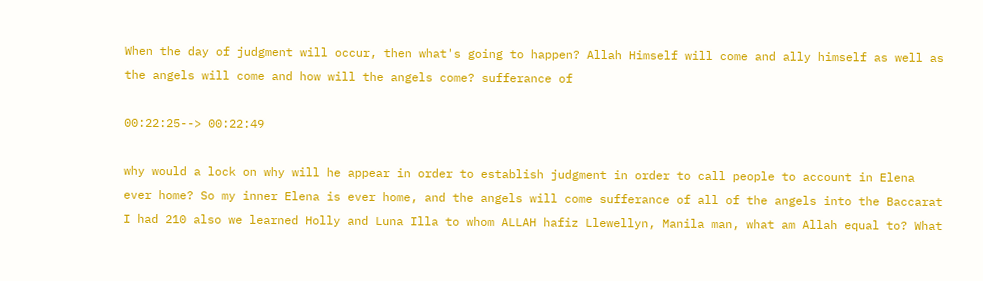When the day of judgment will occur, then what's going to happen? Allah Himself will come and ally himself as well as the angels will come and how will the angels come? sufferance of

00:22:25--> 00:22:49

why would a lock on why will he appear in order to establish judgment in order to call people to account in Elena ever home? So my inner Elena is ever home, and the angels will come sufferance of all of the angels into the Baccarat I had 210 also we learned Holly and Luna Illa to whom ALLAH hafiz Llewellyn, Manila man, what am Allah equal to? What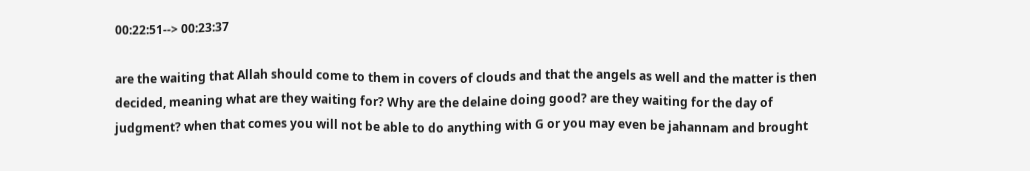00:22:51--> 00:23:37

are the waiting that Allah should come to them in covers of clouds and that the angels as well and the matter is then decided, meaning what are they waiting for? Why are the delaine doing good? are they waiting for the day of judgment? when that comes you will not be able to do anything with G or you may even be jahannam and brought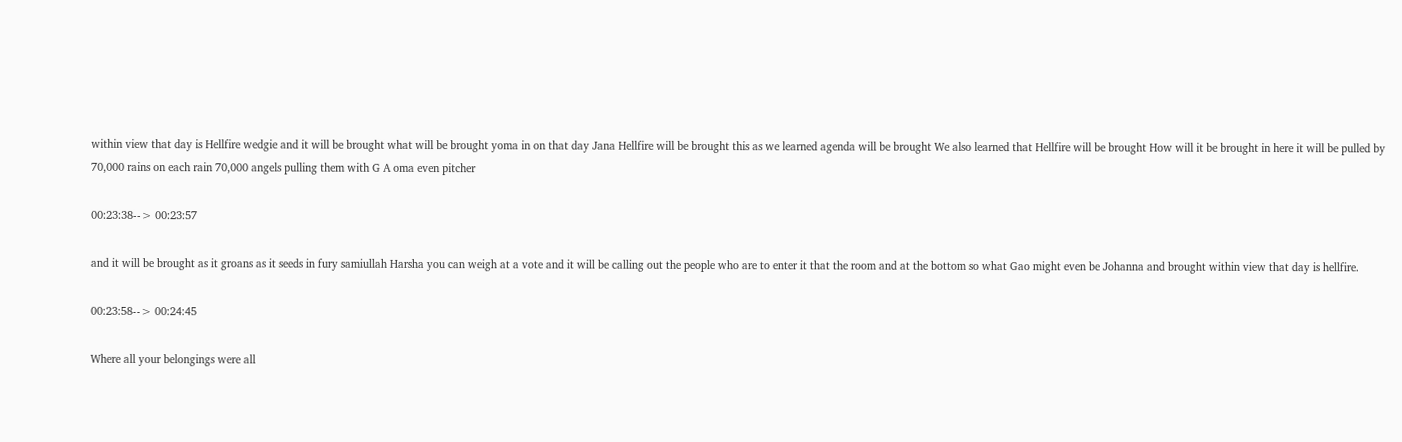within view that day is Hellfire wedgie and it will be brought what will be brought yoma in on that day Jana Hellfire will be brought this as we learned agenda will be brought We also learned that Hellfire will be brought How will it be brought in here it will be pulled by 70,000 rains on each rain 70,000 angels pulling them with G A oma even pitcher

00:23:38--> 00:23:57

and it will be brought as it groans as it seeds in fury samiullah Harsha you can weigh at a vote and it will be calling out the people who are to enter it that the room and at the bottom so what Gao might even be Johanna and brought within view that day is hellfire.

00:23:58--> 00:24:45

Where all your belongings were all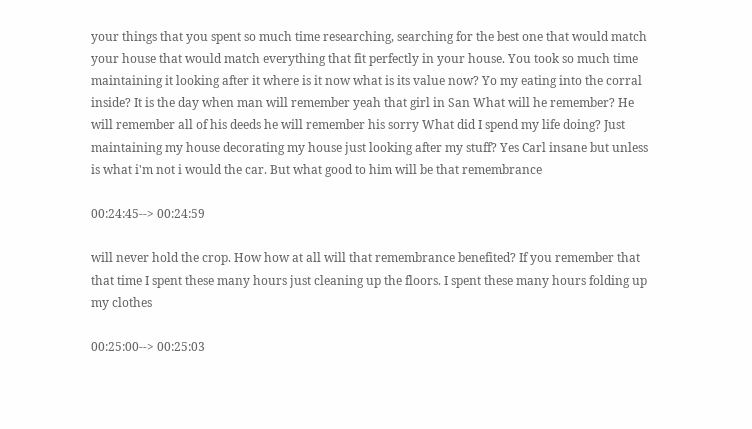your things that you spent so much time researching, searching for the best one that would match your house that would match everything that fit perfectly in your house. You took so much time maintaining it looking after it where is it now what is its value now? Yo my eating into the corral inside? It is the day when man will remember yeah that girl in San What will he remember? He will remember all of his deeds he will remember his sorry What did I spend my life doing? Just maintaining my house decorating my house just looking after my stuff? Yes Carl insane but unless is what i'm not i would the car. But what good to him will be that remembrance

00:24:45--> 00:24:59

will never hold the crop. How how at all will that remembrance benefited? If you remember that that time I spent these many hours just cleaning up the floors. I spent these many hours folding up my clothes

00:25:00--> 00:25:03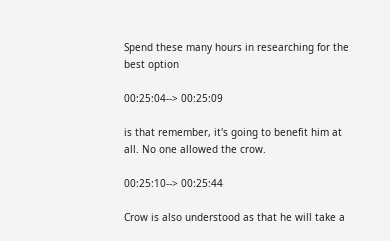Spend these many hours in researching for the best option

00:25:04--> 00:25:09

is that remember, it's going to benefit him at all. No one allowed the crow.

00:25:10--> 00:25:44

Crow is also understood as that he will take a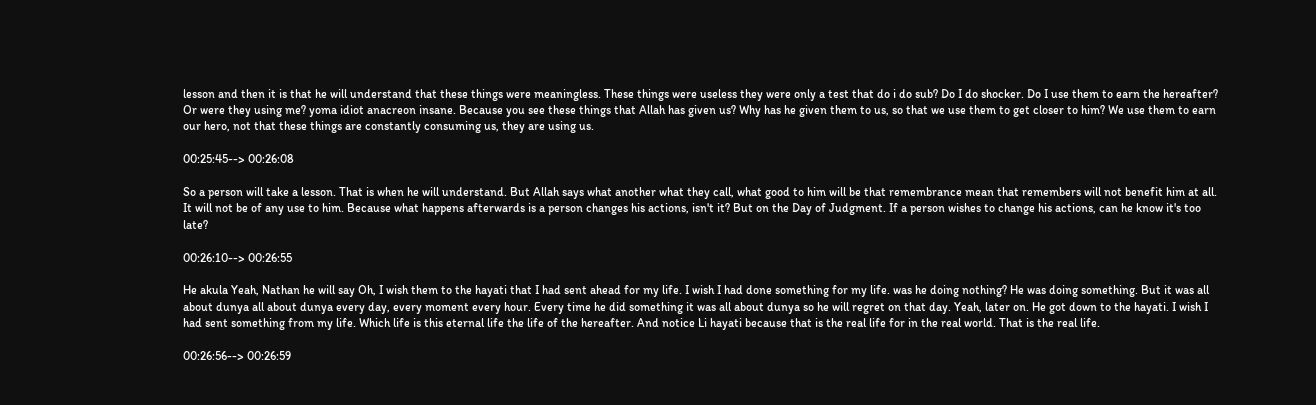lesson and then it is that he will understand that these things were meaningless. These things were useless they were only a test that do i do sub? Do I do shocker. Do I use them to earn the hereafter? Or were they using me? yoma idiot anacreon insane. Because you see these things that Allah has given us? Why has he given them to us, so that we use them to get closer to him? We use them to earn our hero, not that these things are constantly consuming us, they are using us.

00:25:45--> 00:26:08

So a person will take a lesson. That is when he will understand. But Allah says what another what they call, what good to him will be that remembrance mean that remembers will not benefit him at all. It will not be of any use to him. Because what happens afterwards is a person changes his actions, isn't it? But on the Day of Judgment. If a person wishes to change his actions, can he know it's too late?

00:26:10--> 00:26:55

He akula Yeah, Nathan he will say Oh, I wish them to the hayati that I had sent ahead for my life. I wish I had done something for my life. was he doing nothing? He was doing something. But it was all about dunya all about dunya every day, every moment every hour. Every time he did something it was all about dunya so he will regret on that day. Yeah, later on. He got down to the hayati. I wish I had sent something from my life. Which life is this eternal life the life of the hereafter. And notice Li hayati because that is the real life for in the real world. That is the real life.

00:26:56--> 00:26:59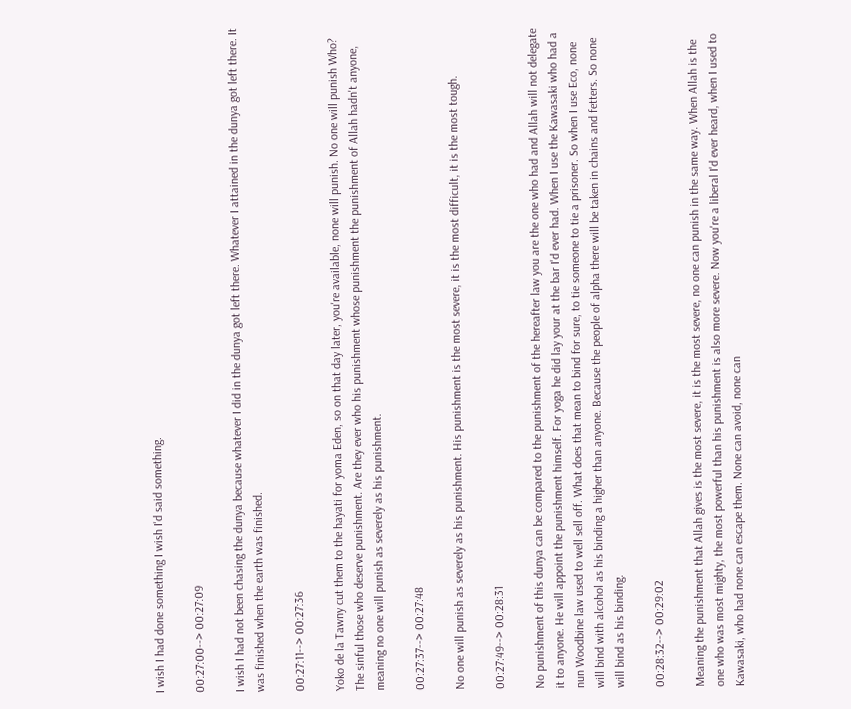I wish I had done something I wish I'd said something.

00:27:00--> 00:27:09

I wish I had not been chasing the dunya because whatever I did in the dunya got left there. Whatever I attained in the dunya got left there. It was finished when the earth was finished.

00:27:11--> 00:27:36

Yoko de la Tawny cut them to the hayati for yoma Eden, so on that day later, you're available, none will punish. No one will punish Who? The sinful those who deserve punishment. Are they ever who his punishment whose punishment the punishment of Allah hadn't anyone, meaning no one will punish as severely as his punishment.

00:27:37--> 00:27:48

No one will punish as severely as his punishment. His punishment is the most severe, it is the most difficult, it is the most tough.

00:27:49--> 00:28:31

No punishment of this dunya can be compared to the punishment of the hereafter law you are the one who had and Allah will not delegate it to anyone. He will appoint the punishment himself. For yoga he did lay your at the bar I'd ever had. When I use the Kawasaki who had a nun Woodbine law used to well sell off. What does that mean to bind for sure, to tie someone to tie a prisoner. So when I use Eco, none will bind with alcohol as his binding a higher than anyone. Because the people of alpha there will be taken in chains and fetters. So none will bind as his binding.

00:28:32--> 00:29:02

Meaning the punishment that Allah gives is the most severe, it is the most severe, no one can punish in the same way. When Allah is the one who was most mighty, the most powerful than his punishment is also more severe. Now you're a liberal I'd ever heard, when I used to Kawasaki, who had none can escape them. None can avoid, none can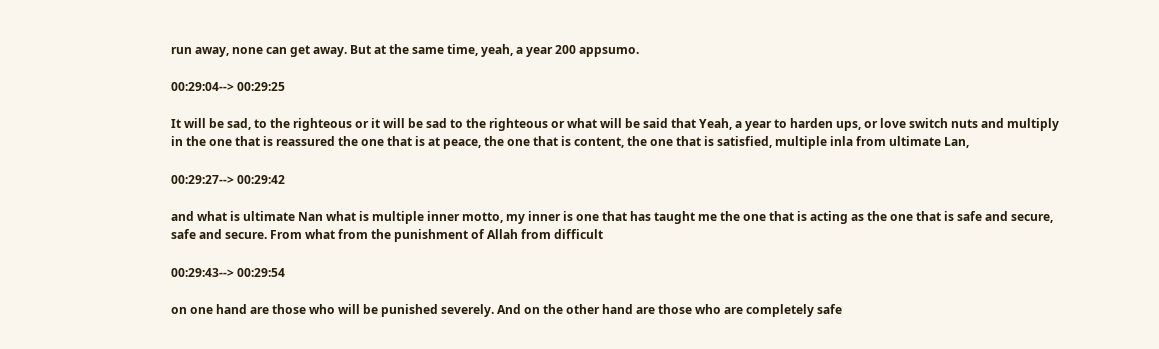run away, none can get away. But at the same time, yeah, a year 200 appsumo.

00:29:04--> 00:29:25

It will be sad, to the righteous or it will be sad to the righteous or what will be said that Yeah, a year to harden ups, or love switch nuts and multiply in the one that is reassured the one that is at peace, the one that is content, the one that is satisfied, multiple inla from ultimate Lan,

00:29:27--> 00:29:42

and what is ultimate Nan what is multiple inner motto, my inner is one that has taught me the one that is acting as the one that is safe and secure, safe and secure. From what from the punishment of Allah from difficult

00:29:43--> 00:29:54

on one hand are those who will be punished severely. And on the other hand are those who are completely safe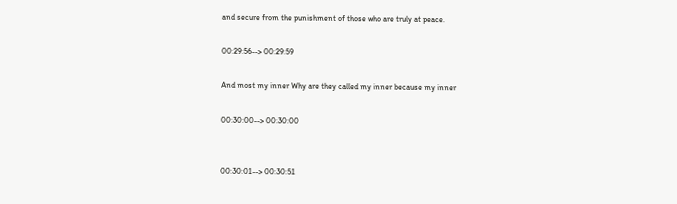and secure from the punishment of those who are truly at peace.

00:29:56--> 00:29:59

And most my inner Why are they called my inner because my inner

00:30:00--> 00:30:00


00:30:01--> 00:30:51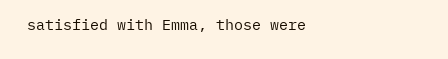satisfied with Emma, those were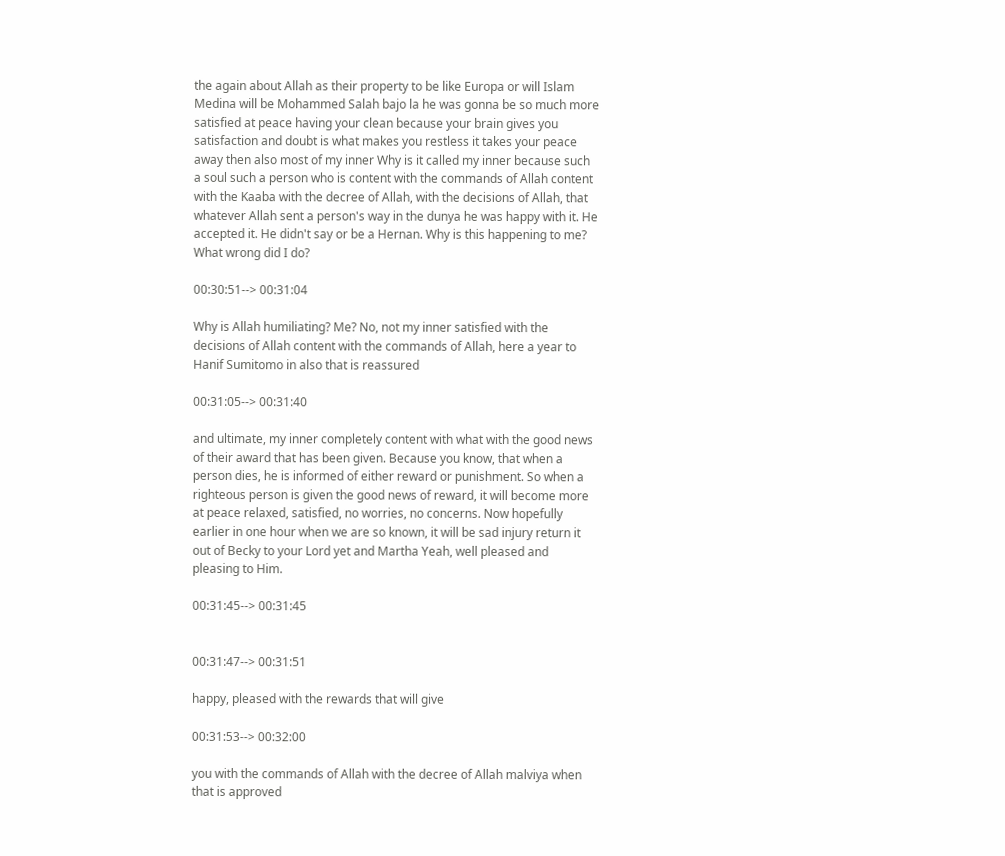the again about Allah as their property to be like Europa or will Islam Medina will be Mohammed Salah bajo la he was gonna be so much more satisfied at peace having your clean because your brain gives you satisfaction and doubt is what makes you restless it takes your peace away then also most of my inner Why is it called my inner because such a soul such a person who is content with the commands of Allah content with the Kaaba with the decree of Allah, with the decisions of Allah, that whatever Allah sent a person's way in the dunya he was happy with it. He accepted it. He didn't say or be a Hernan. Why is this happening to me? What wrong did I do?

00:30:51--> 00:31:04

Why is Allah humiliating? Me? No, not my inner satisfied with the decisions of Allah content with the commands of Allah, here a year to Hanif Sumitomo in also that is reassured

00:31:05--> 00:31:40

and ultimate, my inner completely content with what with the good news of their award that has been given. Because you know, that when a person dies, he is informed of either reward or punishment. So when a righteous person is given the good news of reward, it will become more at peace relaxed, satisfied, no worries, no concerns. Now hopefully earlier in one hour when we are so known, it will be sad injury return it out of Becky to your Lord yet and Martha Yeah, well pleased and pleasing to Him.

00:31:45--> 00:31:45


00:31:47--> 00:31:51

happy, pleased with the rewards that will give

00:31:53--> 00:32:00

you with the commands of Allah with the decree of Allah malviya when that is approved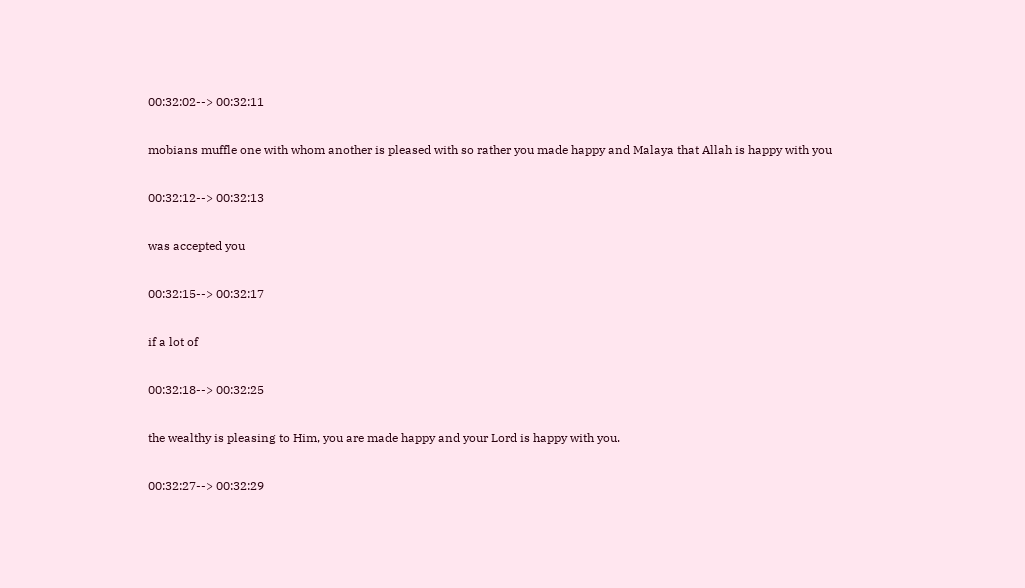00:32:02--> 00:32:11

mobians muffle one with whom another is pleased with so rather you made happy and Malaya that Allah is happy with you

00:32:12--> 00:32:13

was accepted you

00:32:15--> 00:32:17

if a lot of

00:32:18--> 00:32:25

the wealthy is pleasing to Him, you are made happy and your Lord is happy with you.

00:32:27--> 00:32:29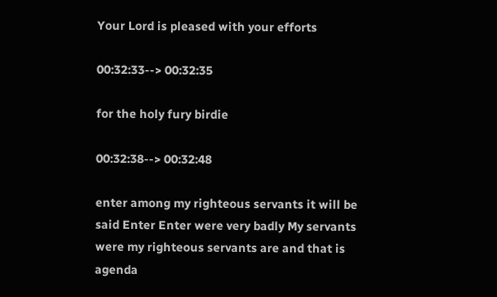Your Lord is pleased with your efforts

00:32:33--> 00:32:35

for the holy fury birdie

00:32:38--> 00:32:48

enter among my righteous servants it will be said Enter Enter were very badly My servants were my righteous servants are and that is agenda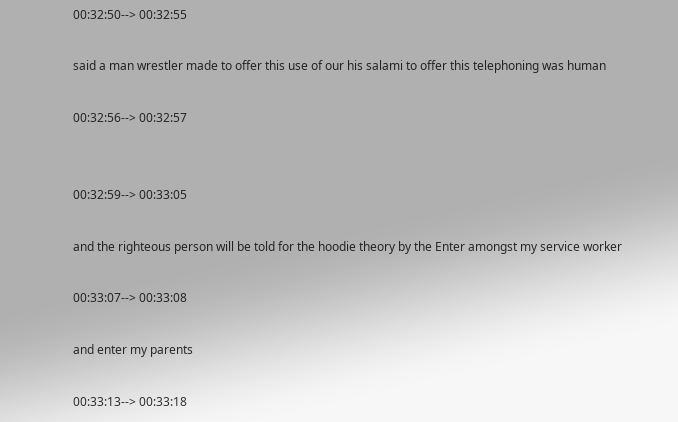00:32:50--> 00:32:55

said a man wrestler made to offer this use of our his salami to offer this telephoning was human

00:32:56--> 00:32:57


00:32:59--> 00:33:05

and the righteous person will be told for the hoodie theory by the Enter amongst my service worker

00:33:07--> 00:33:08

and enter my parents

00:33:13--> 00:33:18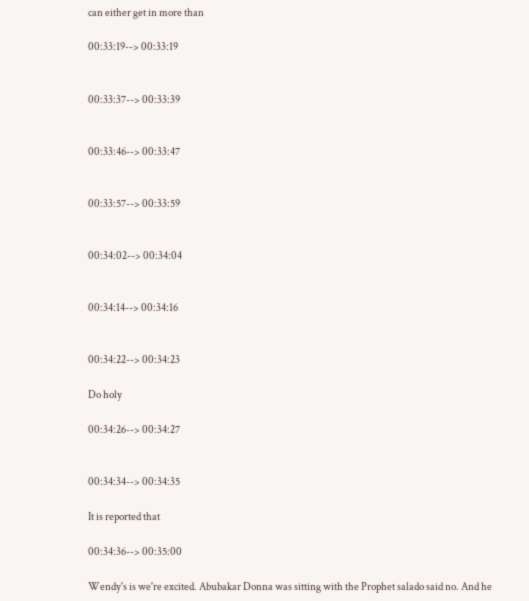can either get in more than

00:33:19--> 00:33:19


00:33:37--> 00:33:39


00:33:46--> 00:33:47


00:33:57--> 00:33:59


00:34:02--> 00:34:04


00:34:14--> 00:34:16


00:34:22--> 00:34:23

Do holy

00:34:26--> 00:34:27


00:34:34--> 00:34:35

It is reported that

00:34:36--> 00:35:00

Wendy's is we're excited. Abubakar Donna was sitting with the Prophet salado said no. And he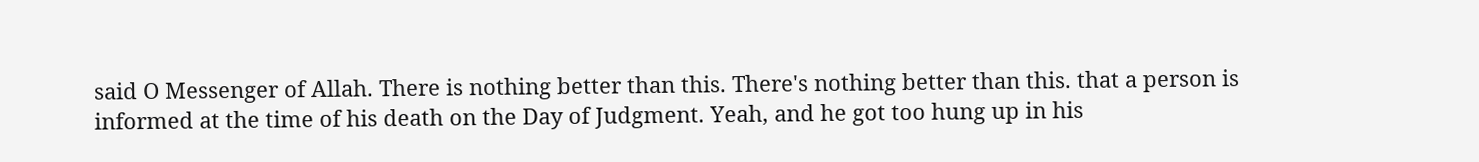said O Messenger of Allah. There is nothing better than this. There's nothing better than this. that a person is informed at the time of his death on the Day of Judgment. Yeah, and he got too hung up in his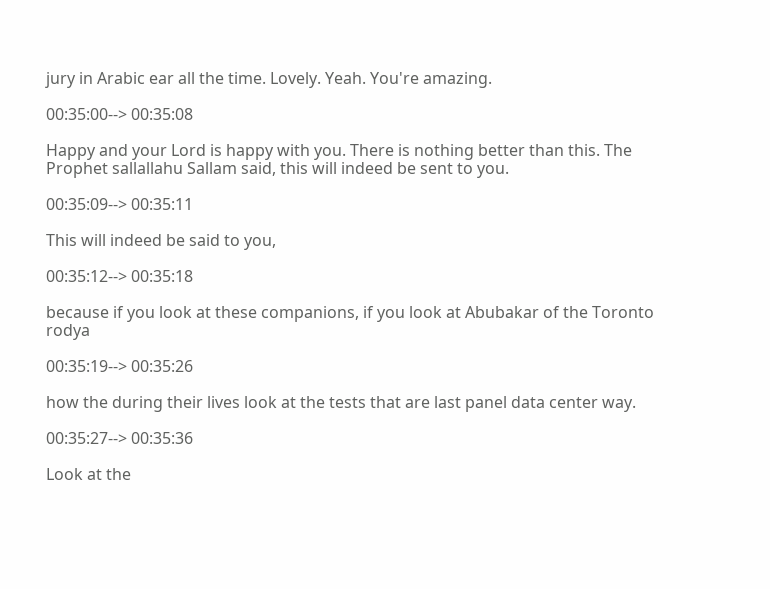jury in Arabic ear all the time. Lovely. Yeah. You're amazing.

00:35:00--> 00:35:08

Happy and your Lord is happy with you. There is nothing better than this. The Prophet sallallahu Sallam said, this will indeed be sent to you.

00:35:09--> 00:35:11

This will indeed be said to you,

00:35:12--> 00:35:18

because if you look at these companions, if you look at Abubakar of the Toronto rodya

00:35:19--> 00:35:26

how the during their lives look at the tests that are last panel data center way.

00:35:27--> 00:35:36

Look at the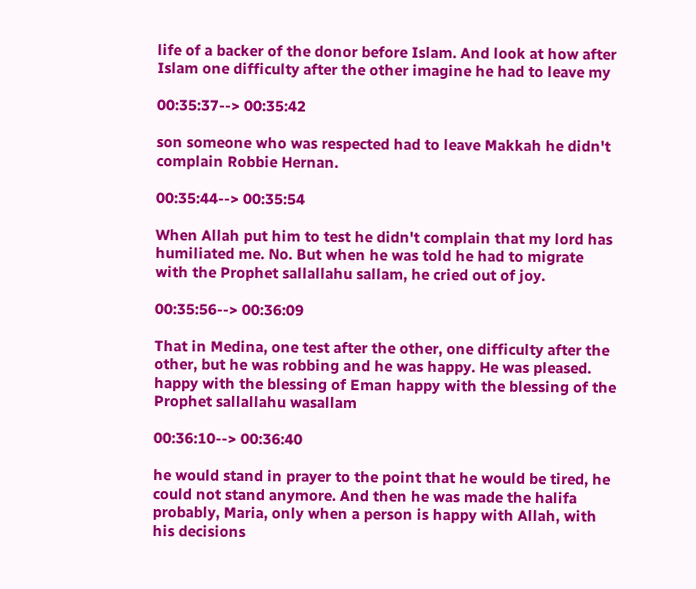life of a backer of the donor before Islam. And look at how after Islam one difficulty after the other imagine he had to leave my

00:35:37--> 00:35:42

son someone who was respected had to leave Makkah he didn't complain Robbie Hernan.

00:35:44--> 00:35:54

When Allah put him to test he didn't complain that my lord has humiliated me. No. But when he was told he had to migrate with the Prophet sallallahu sallam, he cried out of joy.

00:35:56--> 00:36:09

That in Medina, one test after the other, one difficulty after the other, but he was robbing and he was happy. He was pleased. happy with the blessing of Eman happy with the blessing of the Prophet sallallahu wasallam

00:36:10--> 00:36:40

he would stand in prayer to the point that he would be tired, he could not stand anymore. And then he was made the halifa probably, Maria, only when a person is happy with Allah, with his decisions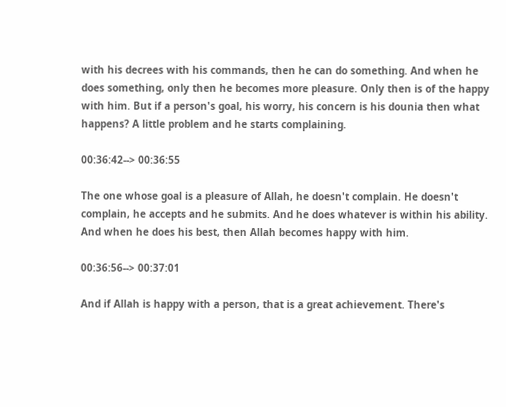with his decrees with his commands, then he can do something. And when he does something, only then he becomes more pleasure. Only then is of the happy with him. But if a person's goal, his worry, his concern is his dounia then what happens? A little problem and he starts complaining.

00:36:42--> 00:36:55

The one whose goal is a pleasure of Allah, he doesn't complain. He doesn't complain, he accepts and he submits. And he does whatever is within his ability. And when he does his best, then Allah becomes happy with him.

00:36:56--> 00:37:01

And if Allah is happy with a person, that is a great achievement. There's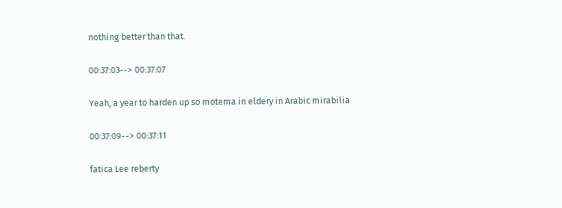nothing better than that.

00:37:03--> 00:37:07

Yeah, a year to harden up so motema in eldery in Arabic mirabilia

00:37:09--> 00:37:11

fatica Lee reberty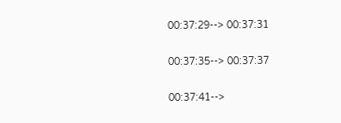00:37:29--> 00:37:31


00:37:35--> 00:37:37


00:37:41-->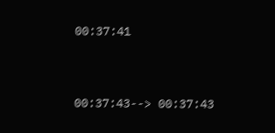00:37:41


00:37:43--> 00:37:43